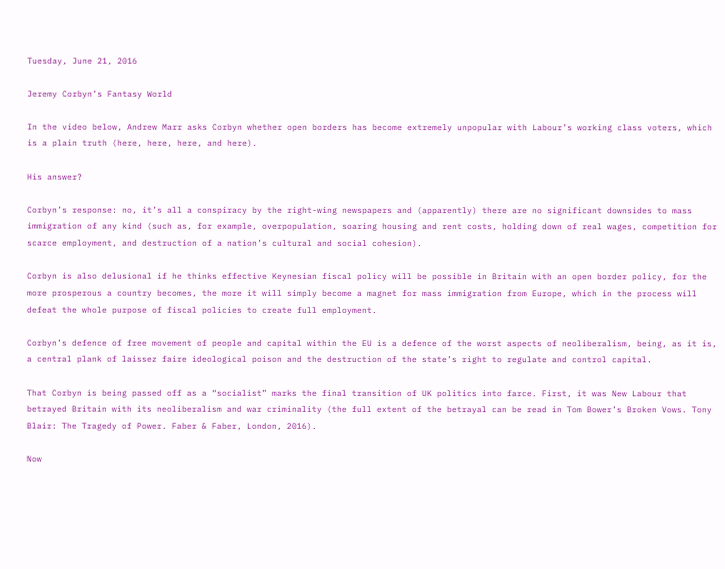Tuesday, June 21, 2016

Jeremy Corbyn’s Fantasy World

In the video below, Andrew Marr asks Corbyn whether open borders has become extremely unpopular with Labour’s working class voters, which is a plain truth (here, here, here, and here).

His answer?

Corbyn’s response: no, it’s all a conspiracy by the right-wing newspapers and (apparently) there are no significant downsides to mass immigration of any kind (such as, for example, overpopulation, soaring housing and rent costs, holding down of real wages, competition for scarce employment, and destruction of a nation’s cultural and social cohesion).

Corbyn is also delusional if he thinks effective Keynesian fiscal policy will be possible in Britain with an open border policy, for the more prosperous a country becomes, the more it will simply become a magnet for mass immigration from Europe, which in the process will defeat the whole purpose of fiscal policies to create full employment.

Corbyn’s defence of free movement of people and capital within the EU is a defence of the worst aspects of neoliberalism, being, as it is, a central plank of laissez faire ideological poison and the destruction of the state’s right to regulate and control capital.

That Corbyn is being passed off as a “socialist” marks the final transition of UK politics into farce. First, it was New Labour that betrayed Britain with its neoliberalism and war criminality (the full extent of the betrayal can be read in Tom Bower’s Broken Vows. Tony Blair: The Tragedy of Power. Faber & Faber, London, 2016).

Now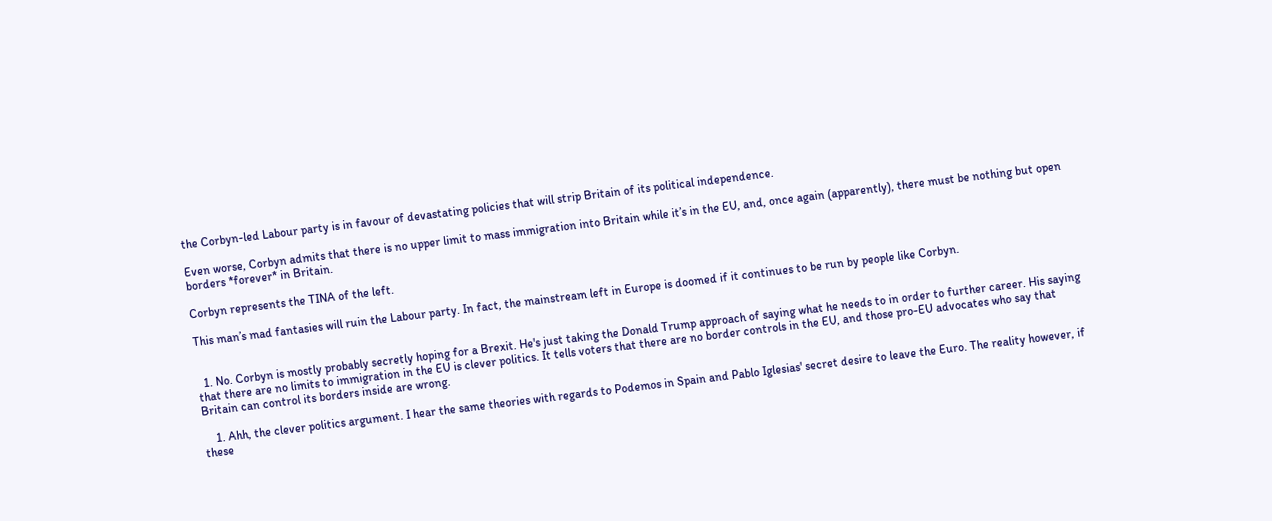the Corbyn-led Labour party is in favour of devastating policies that will strip Britain of its political independence.

Even worse, Corbyn admits that there is no upper limit to mass immigration into Britain while it’s in the EU, and, once again (apparently), there must be nothing but open borders *forever* in Britain.

Corbyn represents the TINA of the left.

This man’s mad fantasies will ruin the Labour party. In fact, the mainstream left in Europe is doomed if it continues to be run by people like Corbyn.


  1. No. Corbyn is mostly probably secretly hoping for a Brexit. He's just taking the Donald Trump approach of saying what he needs to in order to further career. His saying that there are no limits to immigration in the EU is clever politics. It tells voters that there are no border controls in the EU, and those pro-EU advocates who say that Britain can control its borders inside are wrong.

    1. Ahh, the clever politics argument. I hear the same theories with regards to Podemos in Spain and Pablo Iglesias' secret desire to leave the Euro. The reality however, if these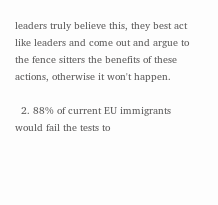leaders truly believe this, they best act like leaders and come out and argue to the fence sitters the benefits of these actions, otherwise it won't happen.

  2. 88% of current EU immigrants would fail the tests to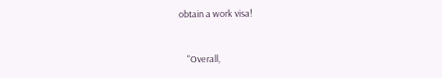obtain a work visa!


    "Overall,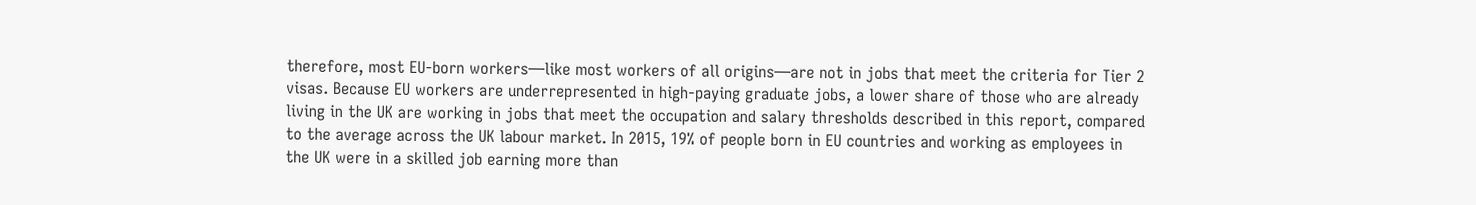therefore, most EU-born workers—like most workers of all origins—are not in jobs that meet the criteria for Tier 2 visas. Because EU workers are underrepresented in high-paying graduate jobs, a lower share of those who are already living in the UK are working in jobs that meet the occupation and salary thresholds described in this report, compared to the average across the UK labour market. In 2015, 19% of people born in EU countries and working as employees in the UK were in a skilled job earning more than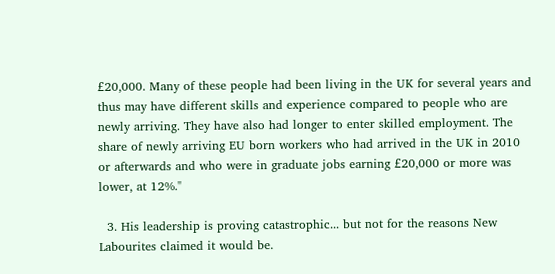£20,000. Many of these people had been living in the UK for several years and thus may have different skills and experience compared to people who are newly arriving. They have also had longer to enter skilled employment. The share of newly arriving EU born workers who had arrived in the UK in 2010 or afterwards and who were in graduate jobs earning £20,000 or more was lower, at 12%."

  3. His leadership is proving catastrophic... but not for the reasons New Labourites claimed it would be.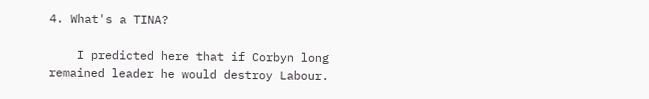4. What's a TINA?

    I predicted here that if Corbyn long remained leader he would destroy Labour.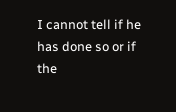I cannot tell if he has done so or if the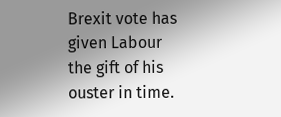Brexit vote has given Labour the gift of his ouster in time.